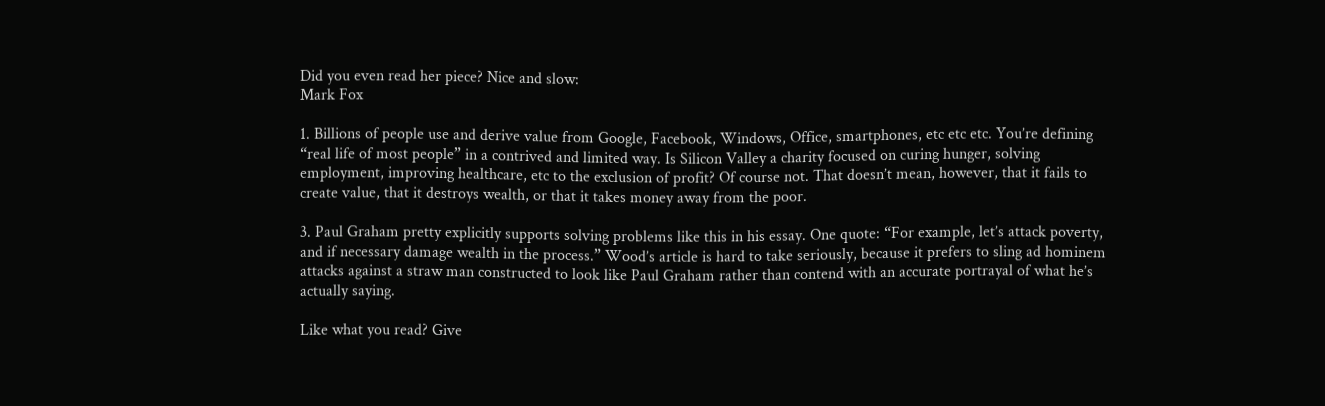Did you even read her piece? Nice and slow:
Mark Fox

1. Billions of people use and derive value from Google, Facebook, Windows, Office, smartphones, etc etc etc. You’re defining “real life of most people” in a contrived and limited way. Is Silicon Valley a charity focused on curing hunger, solving employment, improving healthcare, etc to the exclusion of profit? Of course not. That doesn’t mean, however, that it fails to create value, that it destroys wealth, or that it takes money away from the poor.

3. Paul Graham pretty explicitly supports solving problems like this in his essay. One quote: “For example, let’s attack poverty, and if necessary damage wealth in the process.” Wood’s article is hard to take seriously, because it prefers to sling ad hominem attacks against a straw man constructed to look like Paul Graham rather than contend with an accurate portrayal of what he’s actually saying.

Like what you read? Give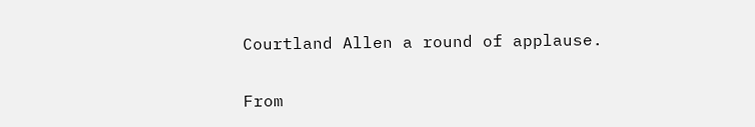Courtland Allen a round of applause.

From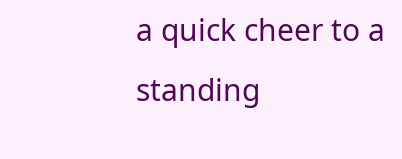a quick cheer to a standing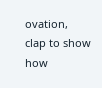ovation, clap to show how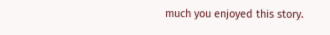much you enjoyed this story.